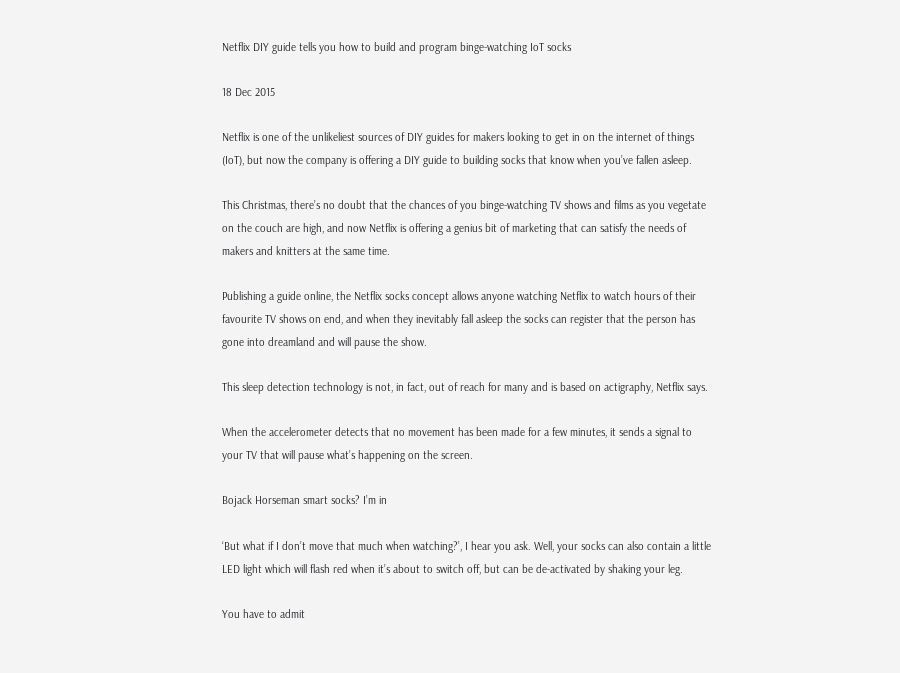Netflix DIY guide tells you how to build and program binge-watching IoT socks

18 Dec 2015

Netflix is one of the unlikeliest sources of DIY guides for makers looking to get in on the internet of things (IoT), but now the company is offering a DIY guide to building socks that know when you’ve fallen asleep.

This Christmas, there’s no doubt that the chances of you binge-watching TV shows and films as you vegetate on the couch are high, and now Netflix is offering a genius bit of marketing that can satisfy the needs of makers and knitters at the same time.

Publishing a guide online, the Netflix socks concept allows anyone watching Netflix to watch hours of their favourite TV shows on end, and when they inevitably fall asleep the socks can register that the person has gone into dreamland and will pause the show.

This sleep detection technology is not, in fact, out of reach for many and is based on actigraphy, Netflix says.

When the accelerometer detects that no movement has been made for a few minutes, it sends a signal to your TV that will pause what’s happening on the screen.

Bojack Horseman smart socks? I’m in

‘But what if I don’t move that much when watching?’, I hear you ask. Well, your socks can also contain a little LED light which will flash red when it’s about to switch off, but can be de-activated by shaking your leg.

You have to admit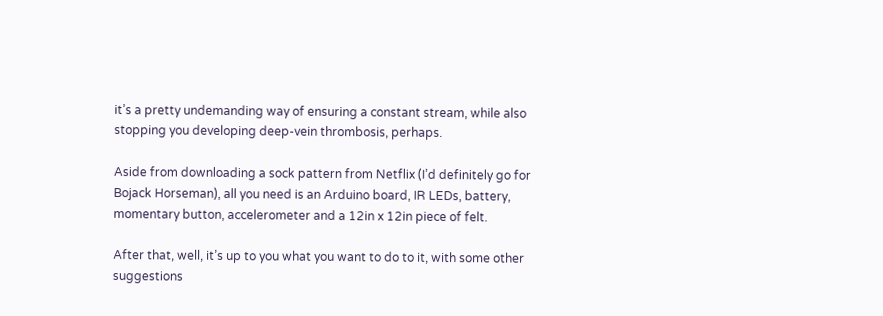it’s a pretty undemanding way of ensuring a constant stream, while also stopping you developing deep-vein thrombosis, perhaps.

Aside from downloading a sock pattern from Netflix (I’d definitely go for Bojack Horseman), all you need is an Arduino board, IR LEDs, battery, momentary button, accelerometer and a 12in x 12in piece of felt.

After that, well, it’s up to you what you want to do to it, with some other suggestions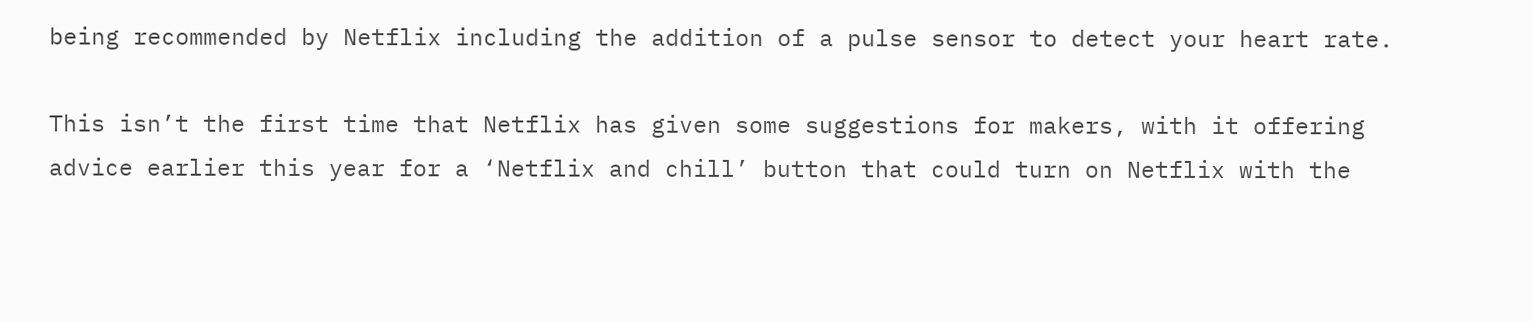being recommended by Netflix including the addition of a pulse sensor to detect your heart rate.

This isn’t the first time that Netflix has given some suggestions for makers, with it offering advice earlier this year for a ‘Netflix and chill’ button that could turn on Netflix with the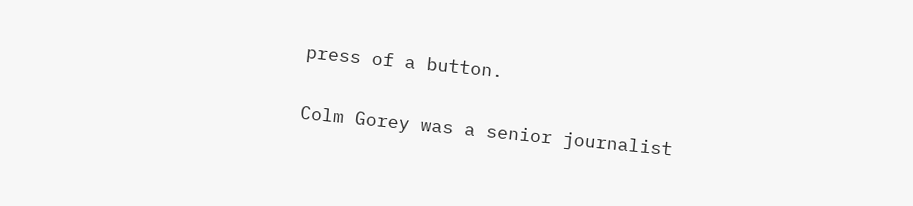press of a button.

Colm Gorey was a senior journalist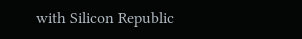with Silicon Republic